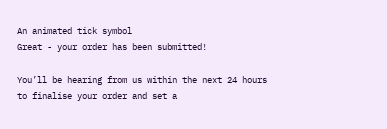An animated tick symbol
Great - your order has been submitted!

You’ll be hearing from us within the next 24 hours to finalise your order and set a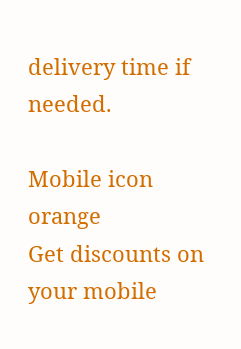delivery time if needed.

Mobile icon orange
Get discounts on your mobile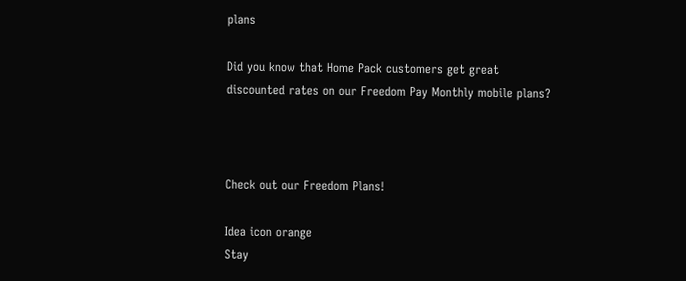plans

Did you know that Home Pack customers get great discounted rates on our Freedom Pay Monthly mobile plans?



Check out our Freedom Plans!

Idea icon orange
Stay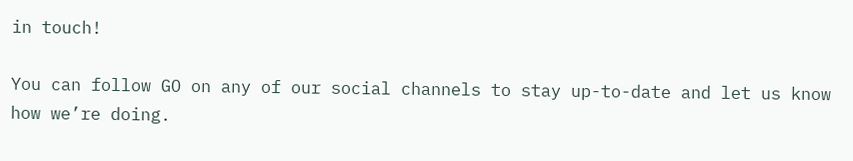in touch!

You can follow GO on any of our social channels to stay up-to-date and let us know how we’re doing.